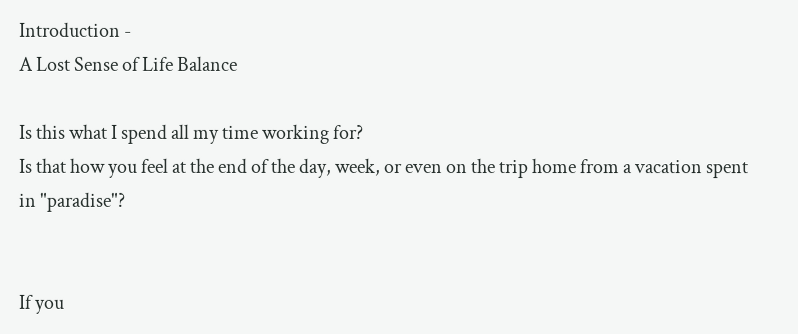Introduction -
A Lost Sense of Life Balance

Is this what I spend all my time working for?
Is that how you feel at the end of the day, week, or even on the trip home from a vacation spent in "paradise"?


If you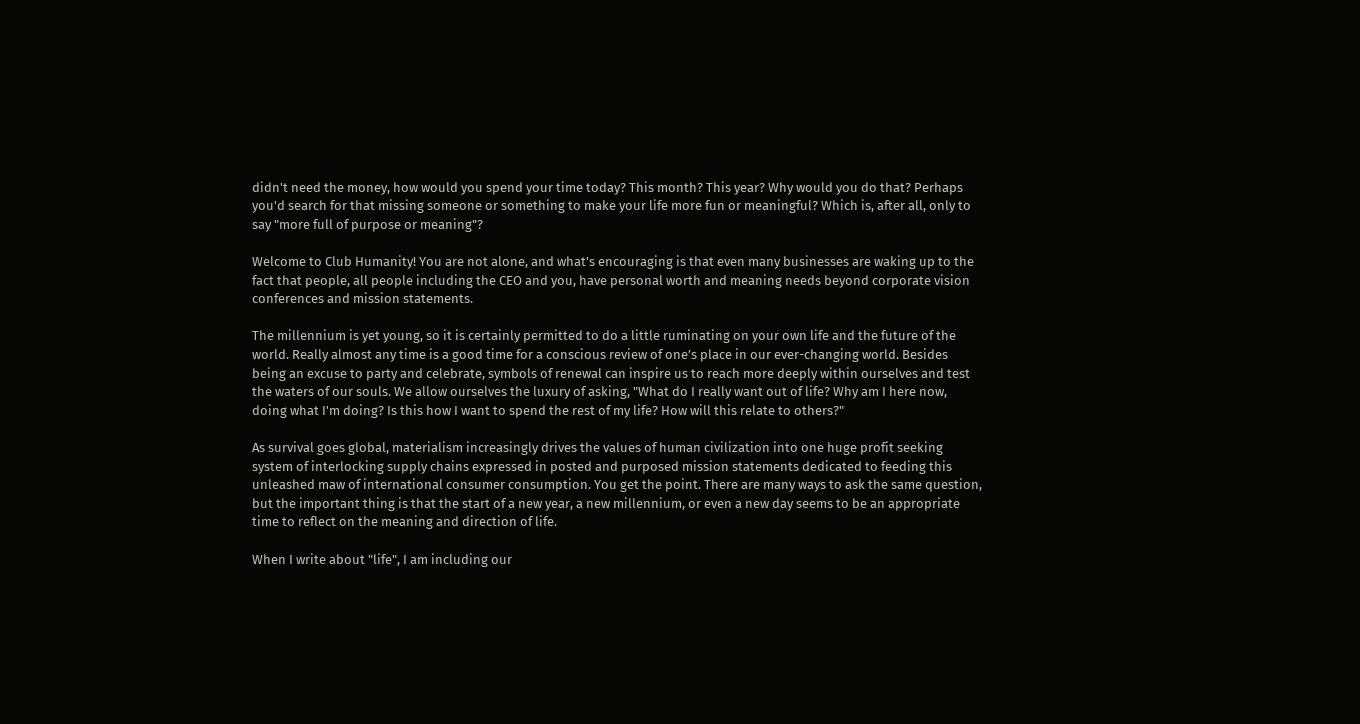didn't need the money, how would you spend your time today? This month? This year? Why would you do that? Perhaps you'd search for that missing someone or something to make your life more fun or meaningful? Which is, after all, only to say "more full of purpose or meaning"?

Welcome to Club Humanity! You are not alone, and what's encouraging is that even many businesses are waking up to the fact that people, all people including the CEO and you, have personal worth and meaning needs beyond corporate vision conferences and mission statements.

The millennium is yet young, so it is certainly permitted to do a little ruminating on your own life and the future of the world. Really almost any time is a good time for a conscious review of one’s place in our ever-changing world. Besides being an excuse to party and celebrate, symbols of renewal can inspire us to reach more deeply within ourselves and test the waters of our souls. We allow ourselves the luxury of asking, "What do I really want out of life? Why am I here now, doing what I'm doing? Is this how I want to spend the rest of my life? How will this relate to others?"

As survival goes global, materialism increasingly drives the values of human civilization into one huge profit seeking system of interlocking supply chains expressed in posted and purposed mission statements dedicated to feeding this unleashed maw of international consumer consumption. You get the point. There are many ways to ask the same question, but the important thing is that the start of a new year, a new millennium, or even a new day seems to be an appropriate time to reflect on the meaning and direction of life.

When I write about "life", I am including our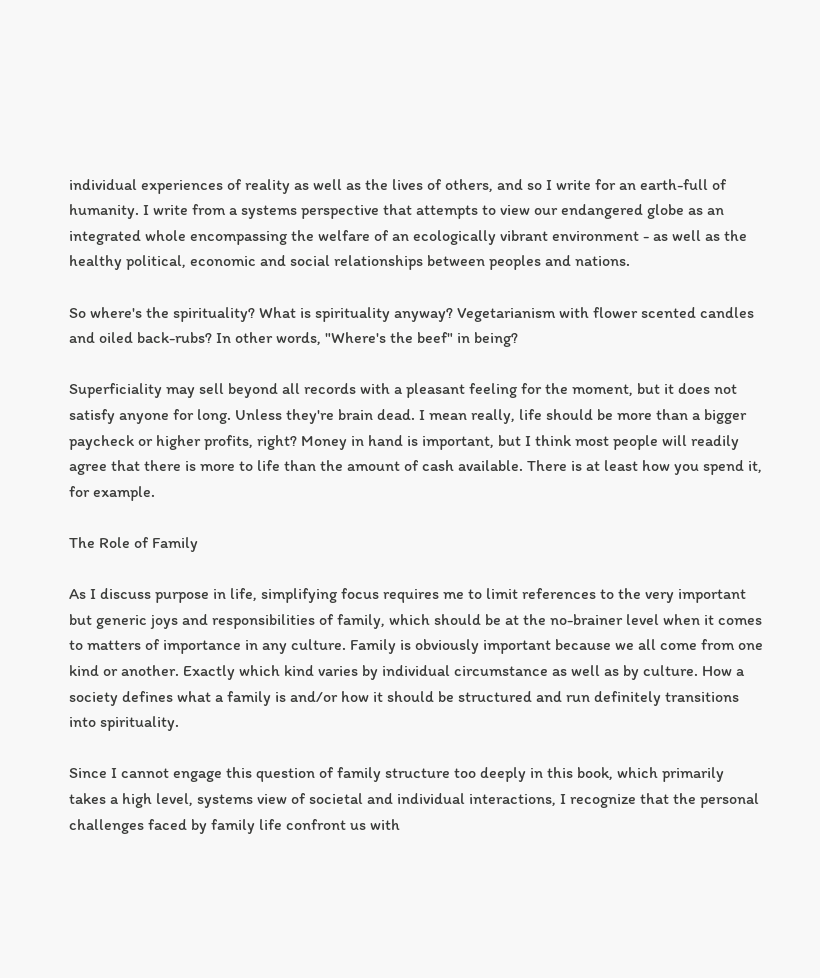individual experiences of reality as well as the lives of others, and so I write for an earth-full of humanity. I write from a systems perspective that attempts to view our endangered globe as an integrated whole encompassing the welfare of an ecologically vibrant environment - as well as the healthy political, economic and social relationships between peoples and nations.

So where's the spirituality? What is spirituality anyway? Vegetarianism with flower scented candles and oiled back-rubs? In other words, "Where's the beef" in being?

Superficiality may sell beyond all records with a pleasant feeling for the moment, but it does not satisfy anyone for long. Unless they're brain dead. I mean really, life should be more than a bigger paycheck or higher profits, right? Money in hand is important, but I think most people will readily agree that there is more to life than the amount of cash available. There is at least how you spend it, for example.

The Role of Family

As I discuss purpose in life, simplifying focus requires me to limit references to the very important but generic joys and responsibilities of family, which should be at the no-brainer level when it comes to matters of importance in any culture. Family is obviously important because we all come from one kind or another. Exactly which kind varies by individual circumstance as well as by culture. How a society defines what a family is and/or how it should be structured and run definitely transitions into spirituality.

Since I cannot engage this question of family structure too deeply in this book, which primarily takes a high level, systems view of societal and individual interactions, I recognize that the personal challenges faced by family life confront us with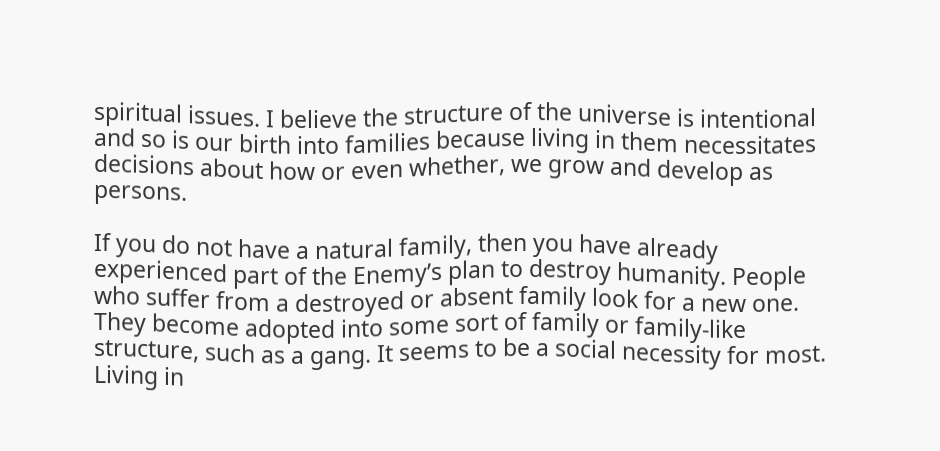spiritual issues. I believe the structure of the universe is intentional and so is our birth into families because living in them necessitates decisions about how or even whether, we grow and develop as persons.

If you do not have a natural family, then you have already experienced part of the Enemy’s plan to destroy humanity. People who suffer from a destroyed or absent family look for a new one. They become adopted into some sort of family or family-like structure, such as a gang. It seems to be a social necessity for most. Living in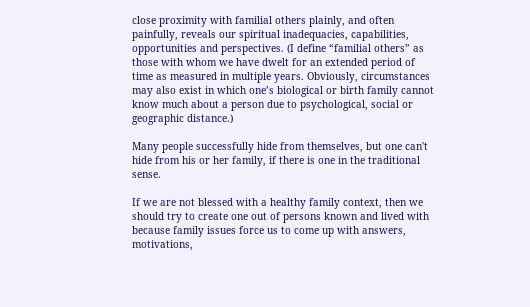close proximity with familial others plainly, and often painfully, reveals our spiritual inadequacies, capabilities, opportunities and perspectives. (I define “familial others” as those with whom we have dwelt for an extended period of time as measured in multiple years. Obviously, circumstances may also exist in which one’s biological or birth family cannot know much about a person due to psychological, social or geographic distance.)

Many people successfully hide from themselves, but one can't hide from his or her family, if there is one in the traditional sense.

If we are not blessed with a healthy family context, then we should try to create one out of persons known and lived with because family issues force us to come up with answers, motivations,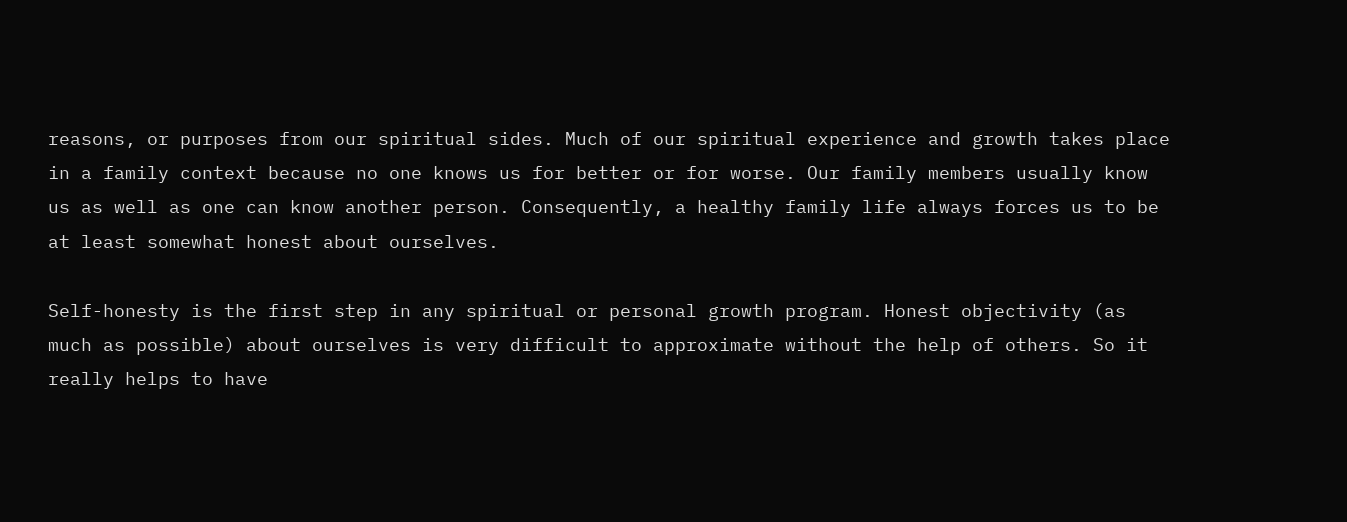reasons, or purposes from our spiritual sides. Much of our spiritual experience and growth takes place in a family context because no one knows us for better or for worse. Our family members usually know us as well as one can know another person. Consequently, a healthy family life always forces us to be at least somewhat honest about ourselves.

Self-honesty is the first step in any spiritual or personal growth program. Honest objectivity (as much as possible) about ourselves is very difficult to approximate without the help of others. So it really helps to have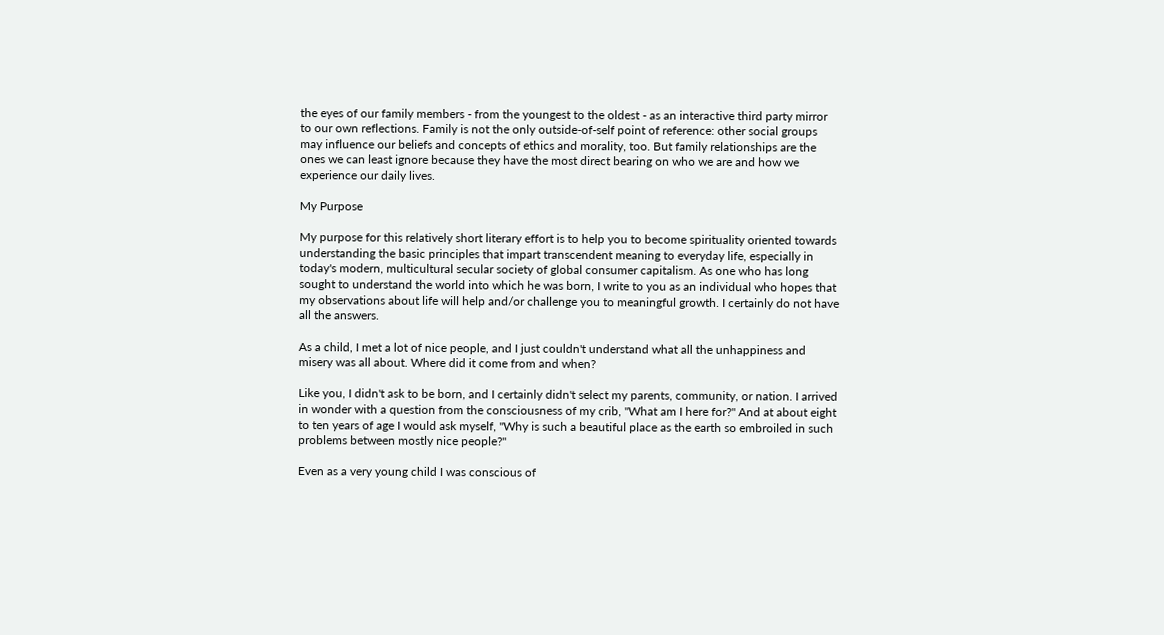the eyes of our family members - from the youngest to the oldest - as an interactive third party mirror to our own reflections. Family is not the only outside-of-self point of reference: other social groups may influence our beliefs and concepts of ethics and morality, too. But family relationships are the ones we can least ignore because they have the most direct bearing on who we are and how we experience our daily lives.

My Purpose

My purpose for this relatively short literary effort is to help you to become spirituality oriented towards understanding the basic principles that impart transcendent meaning to everyday life, especially in today's modern, multicultural secular society of global consumer capitalism. As one who has long sought to understand the world into which he was born, I write to you as an individual who hopes that my observations about life will help and/or challenge you to meaningful growth. I certainly do not have all the answers.

As a child, I met a lot of nice people, and I just couldn't understand what all the unhappiness and misery was all about. Where did it come from and when?

Like you, I didn't ask to be born, and I certainly didn't select my parents, community, or nation. I arrived in wonder with a question from the consciousness of my crib, "What am I here for?" And at about eight to ten years of age I would ask myself, "Why is such a beautiful place as the earth so embroiled in such problems between mostly nice people?"

Even as a very young child I was conscious of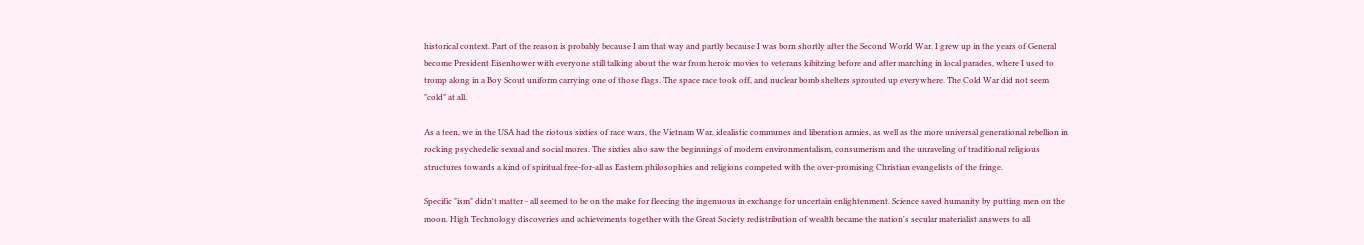historical context. Part of the reason is probably because I am that way and partly because I was born shortly after the Second World War. I grew up in the years of General become President Eisenhower with everyone still talking about the war from heroic movies to veterans kibitzing before and after marching in local parades, where I used to tromp along in a Boy Scout uniform carrying one of those flags. The space race took off, and nuclear bomb shelters sprouted up everywhere. The Cold War did not seem "cold" at all.

As a teen, we in the USA had the riotous sixties of race wars, the Vietnam War, idealistic communes and liberation armies, as well as the more universal generational rebellion in rocking psychedelic sexual and social mores. The sixties also saw the beginnings of modern environmentalism, consumerism and the unraveling of traditional religious structures towards a kind of spiritual free-for-all as Eastern philosophies and religions competed with the over-promising Christian evangelists of the fringe.

Specific "ism" didn't matter - all seemed to be on the make for fleecing the ingenuous in exchange for uncertain enlightenment. Science saved humanity by putting men on the moon. High Technology discoveries and achievements together with the Great Society redistribution of wealth became the nation's secular materialist answers to all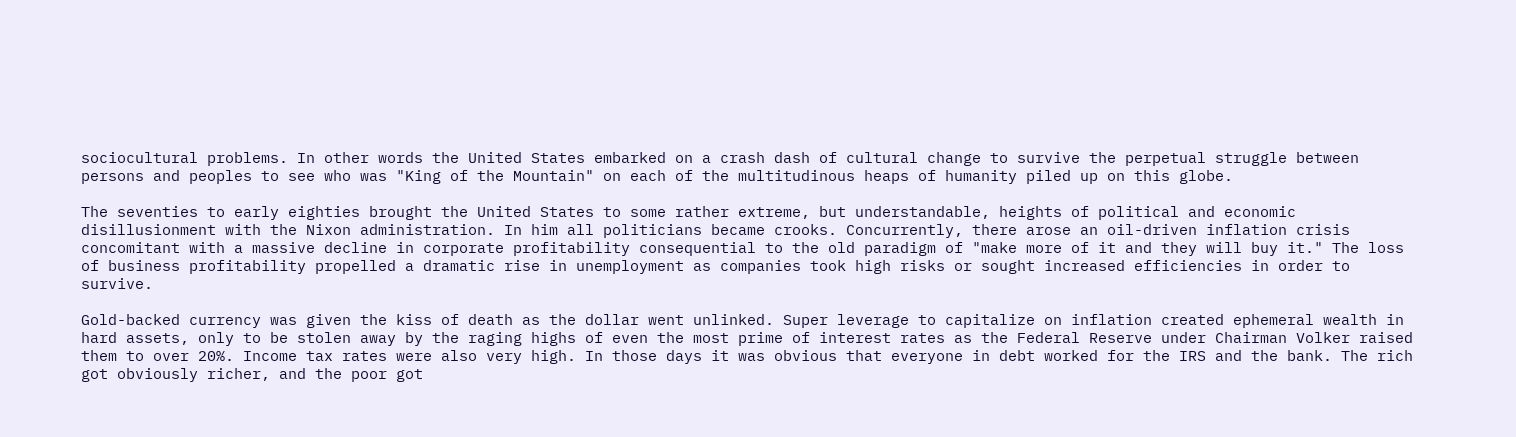sociocultural problems. In other words the United States embarked on a crash dash of cultural change to survive the perpetual struggle between persons and peoples to see who was "King of the Mountain" on each of the multitudinous heaps of humanity piled up on this globe.

The seventies to early eighties brought the United States to some rather extreme, but understandable, heights of political and economic disillusionment with the Nixon administration. In him all politicians became crooks. Concurrently, there arose an oil-driven inflation crisis concomitant with a massive decline in corporate profitability consequential to the old paradigm of "make more of it and they will buy it." The loss of business profitability propelled a dramatic rise in unemployment as companies took high risks or sought increased efficiencies in order to survive.

Gold-backed currency was given the kiss of death as the dollar went unlinked. Super leverage to capitalize on inflation created ephemeral wealth in hard assets, only to be stolen away by the raging highs of even the most prime of interest rates as the Federal Reserve under Chairman Volker raised them to over 20%. Income tax rates were also very high. In those days it was obvious that everyone in debt worked for the IRS and the bank. The rich got obviously richer, and the poor got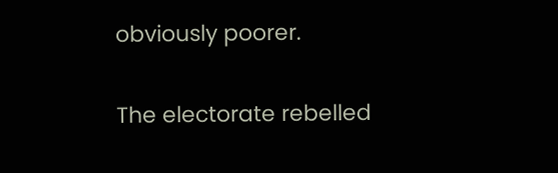obviously poorer.

The electorate rebelled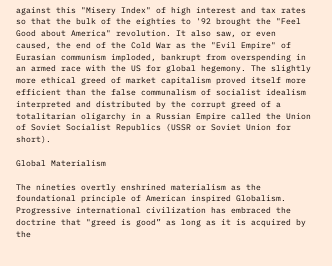against this "Misery Index" of high interest and tax rates so that the bulk of the eighties to '92 brought the "Feel Good about America" revolution. It also saw, or even caused, the end of the Cold War as the "Evil Empire" of Eurasian communism imploded, bankrupt from overspending in an armed race with the US for global hegemony. The slightly more ethical greed of market capitalism proved itself more efficient than the false communalism of socialist idealism interpreted and distributed by the corrupt greed of a totalitarian oligarchy in a Russian Empire called the Union of Soviet Socialist Republics (USSR or Soviet Union for short).

Global Materialism

The nineties overtly enshrined materialism as the foundational principle of American inspired Globalism. Progressive international civilization has embraced the doctrine that "greed is good” as long as it is acquired by the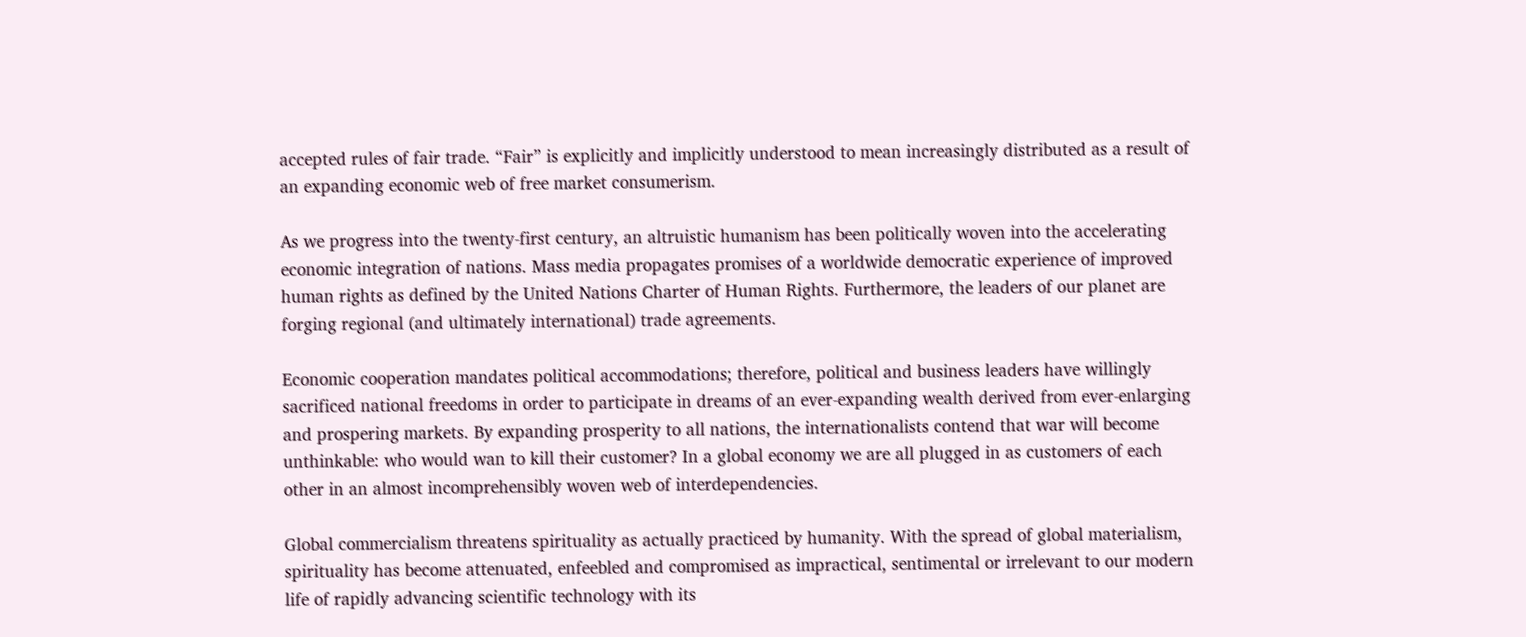accepted rules of fair trade. “Fair” is explicitly and implicitly understood to mean increasingly distributed as a result of an expanding economic web of free market consumerism.

As we progress into the twenty-first century, an altruistic humanism has been politically woven into the accelerating economic integration of nations. Mass media propagates promises of a worldwide democratic experience of improved human rights as defined by the United Nations Charter of Human Rights. Furthermore, the leaders of our planet are forging regional (and ultimately international) trade agreements.

Economic cooperation mandates political accommodations; therefore, political and business leaders have willingly sacrificed national freedoms in order to participate in dreams of an ever-expanding wealth derived from ever-enlarging and prospering markets. By expanding prosperity to all nations, the internationalists contend that war will become unthinkable: who would wan to kill their customer? In a global economy we are all plugged in as customers of each other in an almost incomprehensibly woven web of interdependencies.

Global commercialism threatens spirituality as actually practiced by humanity. With the spread of global materialism, spirituality has become attenuated, enfeebled and compromised as impractical, sentimental or irrelevant to our modern life of rapidly advancing scientific technology with its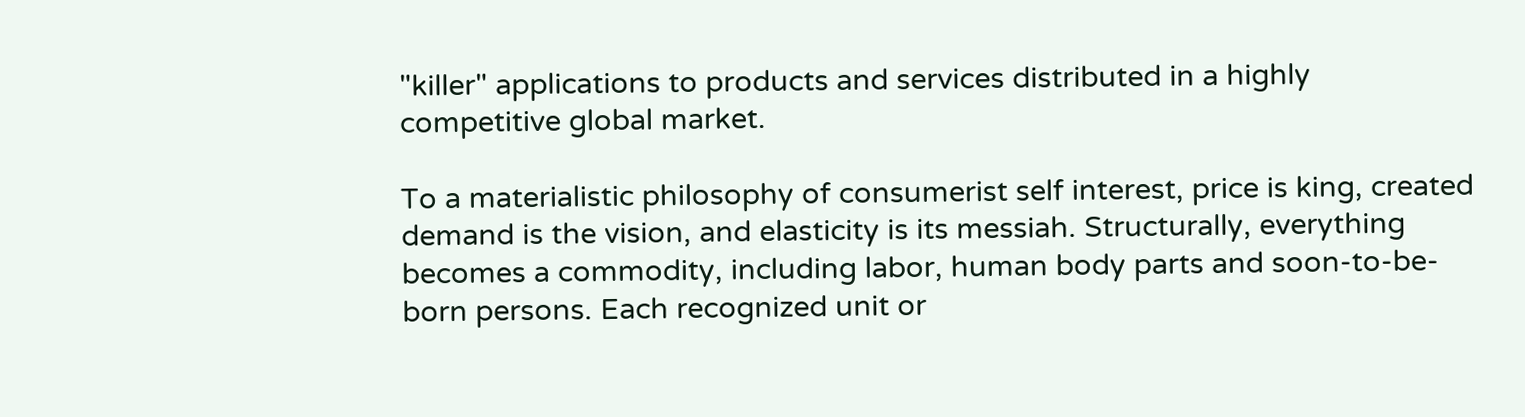"killer" applications to products and services distributed in a highly competitive global market.

To a materialistic philosophy of consumerist self interest, price is king, created demand is the vision, and elasticity is its messiah. Structurally, everything becomes a commodity, including labor, human body parts and soon-to-be-born persons. Each recognized unit or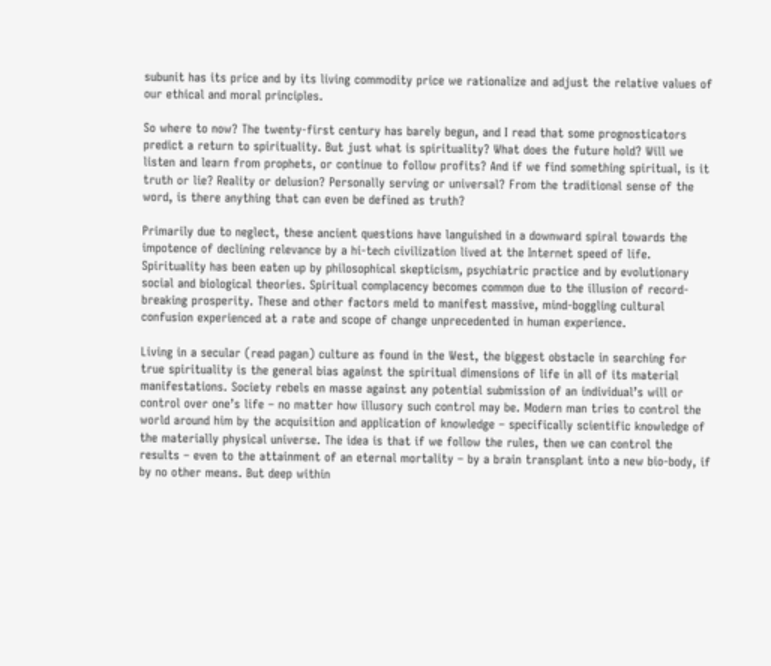subunit has its price and by its living commodity price we rationalize and adjust the relative values of our ethical and moral principles.

So where to now? The twenty-first century has barely begun, and I read that some prognosticators predict a return to spirituality. But just what is spirituality? What does the future hold? Will we listen and learn from prophets, or continue to follow profits? And if we find something spiritual, is it truth or lie? Reality or delusion? Personally serving or universal? From the traditional sense of the word, is there anything that can even be defined as truth?

Primarily due to neglect, these ancient questions have languished in a downward spiral towards the impotence of declining relevance by a hi-tech civilization lived at the Internet speed of life. Spirituality has been eaten up by philosophical skepticism, psychiatric practice and by evolutionary social and biological theories. Spiritual complacency becomes common due to the illusion of record-breaking prosperity. These and other factors meld to manifest massive, mind-boggling cultural confusion experienced at a rate and scope of change unprecedented in human experience.

Living in a secular (read pagan) culture as found in the West, the biggest obstacle in searching for true spirituality is the general bias against the spiritual dimensions of life in all of its material manifestations. Society rebels en masse against any potential submission of an individual’s will or control over one’s life – no matter how illusory such control may be. Modern man tries to control the world around him by the acquisition and application of knowledge – specifically scientific knowledge of the materially physical universe. The idea is that if we follow the rules, then we can control the results – even to the attainment of an eternal mortality – by a brain transplant into a new bio-body, if by no other means. But deep within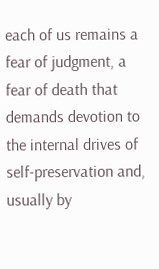each of us remains a fear of judgment, a fear of death that demands devotion to the internal drives of self-preservation and, usually by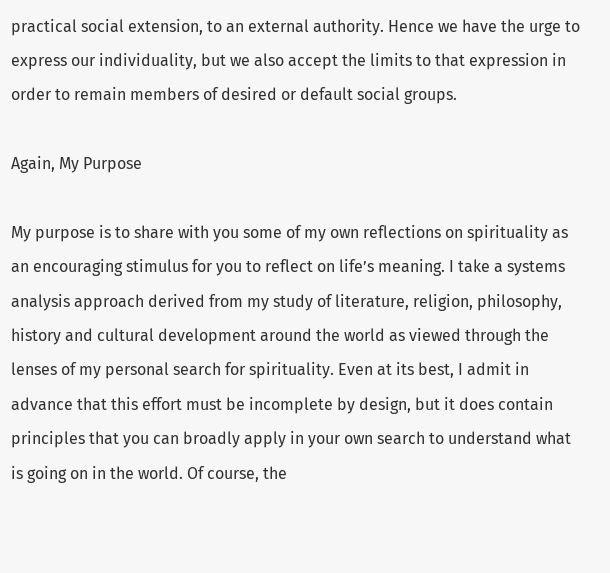practical social extension, to an external authority. Hence we have the urge to express our individuality, but we also accept the limits to that expression in order to remain members of desired or default social groups.

Again, My Purpose

My purpose is to share with you some of my own reflections on spirituality as an encouraging stimulus for you to reflect on life’s meaning. I take a systems analysis approach derived from my study of literature, religion, philosophy, history and cultural development around the world as viewed through the lenses of my personal search for spirituality. Even at its best, I admit in advance that this effort must be incomplete by design, but it does contain principles that you can broadly apply in your own search to understand what is going on in the world. Of course, the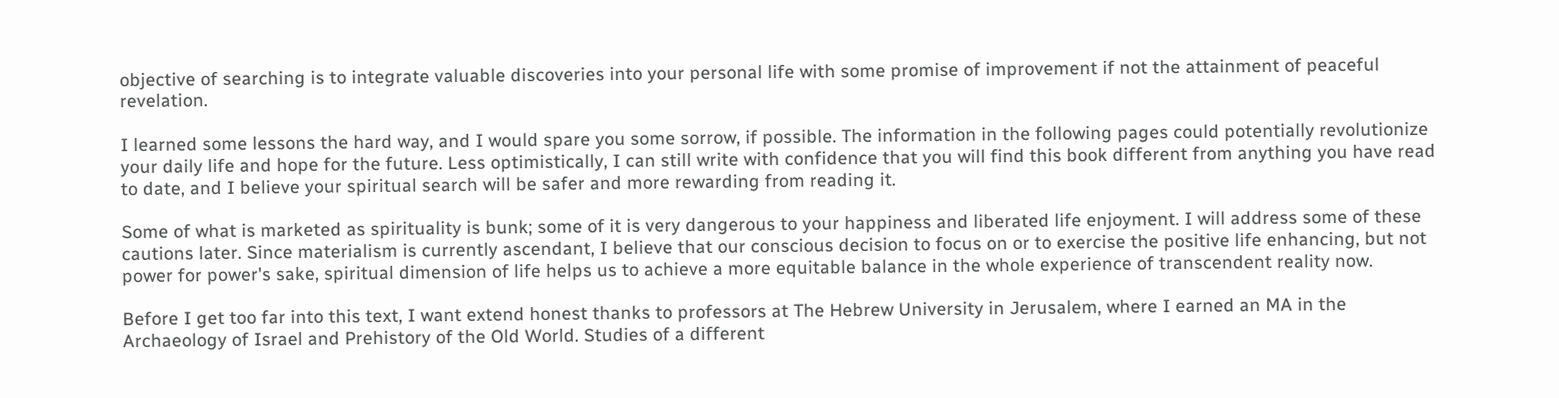objective of searching is to integrate valuable discoveries into your personal life with some promise of improvement if not the attainment of peaceful revelation.

I learned some lessons the hard way, and I would spare you some sorrow, if possible. The information in the following pages could potentially revolutionize your daily life and hope for the future. Less optimistically, I can still write with confidence that you will find this book different from anything you have read to date, and I believe your spiritual search will be safer and more rewarding from reading it.

Some of what is marketed as spirituality is bunk; some of it is very dangerous to your happiness and liberated life enjoyment. I will address some of these cautions later. Since materialism is currently ascendant, I believe that our conscious decision to focus on or to exercise the positive life enhancing, but not power for power's sake, spiritual dimension of life helps us to achieve a more equitable balance in the whole experience of transcendent reality now.

Before I get too far into this text, I want extend honest thanks to professors at The Hebrew University in Jerusalem, where I earned an MA in the Archaeology of Israel and Prehistory of the Old World. Studies of a different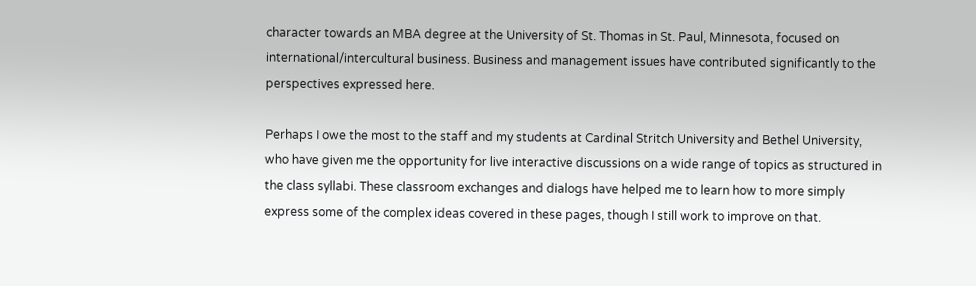character towards an MBA degree at the University of St. Thomas in St. Paul, Minnesota, focused on international/intercultural business. Business and management issues have contributed significantly to the perspectives expressed here.

Perhaps I owe the most to the staff and my students at Cardinal Stritch University and Bethel University, who have given me the opportunity for live interactive discussions on a wide range of topics as structured in the class syllabi. These classroom exchanges and dialogs have helped me to learn how to more simply express some of the complex ideas covered in these pages, though I still work to improve on that.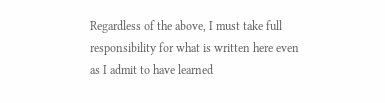Regardless of the above, I must take full responsibility for what is written here even as I admit to have learned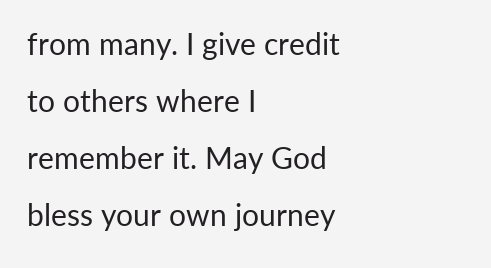from many. I give credit to others where I remember it. May God bless your own journey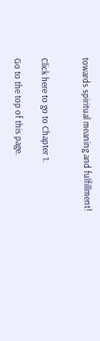towards spiritual meaning and fulfillment!


Click here to go to Chapter 1.

Go to the top of this page.